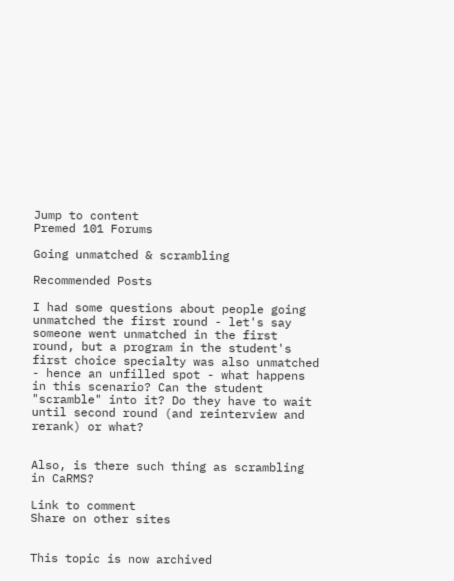Jump to content
Premed 101 Forums

Going unmatched & scrambling

Recommended Posts

I had some questions about people going unmatched the first round - let's say someone went unmatched in the first round, but a program in the student's first choice specialty was also unmatched - hence an unfilled spot - what happens in this scenario? Can the student "scramble" into it? Do they have to wait until second round (and reinterview and rerank) or what?


Also, is there such thing as scrambling in CaRMS?

Link to comment
Share on other sites


This topic is now archived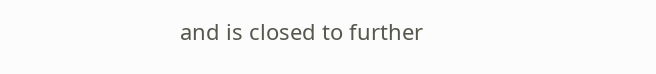and is closed to further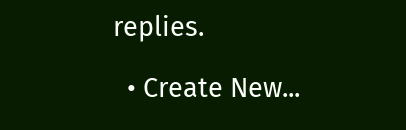replies.

  • Create New...